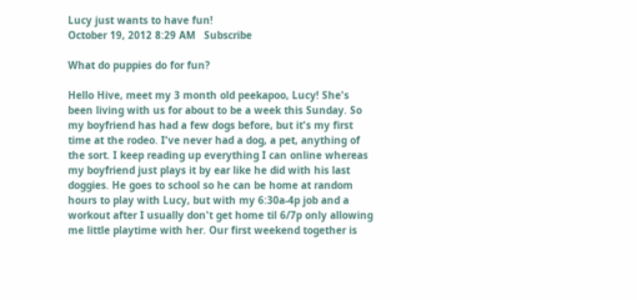Lucy just wants to have fun!
October 19, 2012 8:29 AM   Subscribe

What do puppies do for fun?

Hello Hive, meet my 3 month old peekapoo, Lucy! She's been living with us for about to be a week this Sunday. So my boyfriend has had a few dogs before, but it's my first time at the rodeo. I've never had a dog, a pet, anything of the sort. I keep reading up everything I can online whereas my boyfriend just plays it by ear like he did with his last doggies. He goes to school so he can be home at random hours to play with Lucy, but with my 6:30a-4p job and a workout after I usually don't get home til 6/7p only allowing me little playtime with her. Our first weekend together is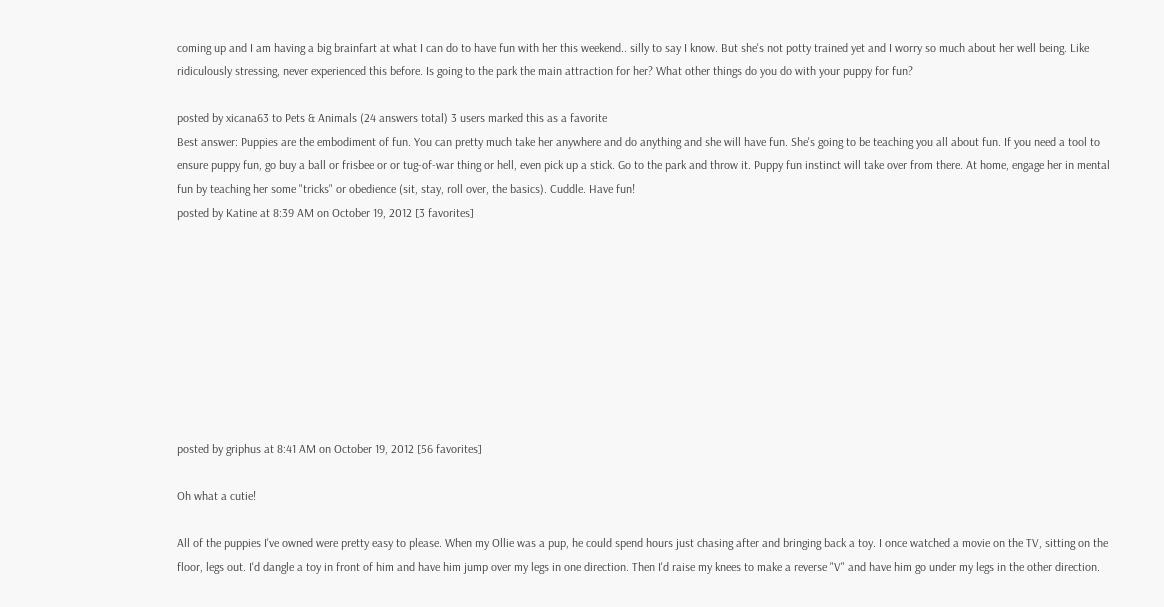coming up and I am having a big brainfart at what I can do to have fun with her this weekend.. silly to say I know. But she's not potty trained yet and I worry so much about her well being. Like ridiculously stressing, never experienced this before. Is going to the park the main attraction for her? What other things do you do with your puppy for fun?

posted by xicana63 to Pets & Animals (24 answers total) 3 users marked this as a favorite
Best answer: Puppies are the embodiment of fun. You can pretty much take her anywhere and do anything and she will have fun. She's going to be teaching you all about fun. If you need a tool to ensure puppy fun, go buy a ball or frisbee or or tug-of-war thing or hell, even pick up a stick. Go to the park and throw it. Puppy fun instinct will take over from there. At home, engage her in mental fun by teaching her some "tricks" or obedience (sit, stay, roll over, the basics). Cuddle. Have fun!
posted by Katine at 8:39 AM on October 19, 2012 [3 favorites]









posted by griphus at 8:41 AM on October 19, 2012 [56 favorites]

Oh what a cutie!

All of the puppies I've owned were pretty easy to please. When my Ollie was a pup, he could spend hours just chasing after and bringing back a toy. I once watched a movie on the TV, sitting on the floor, legs out. I'd dangle a toy in front of him and have him jump over my legs in one direction. Then I'd raise my knees to make a reverse "V" and have him go under my legs in the other direction.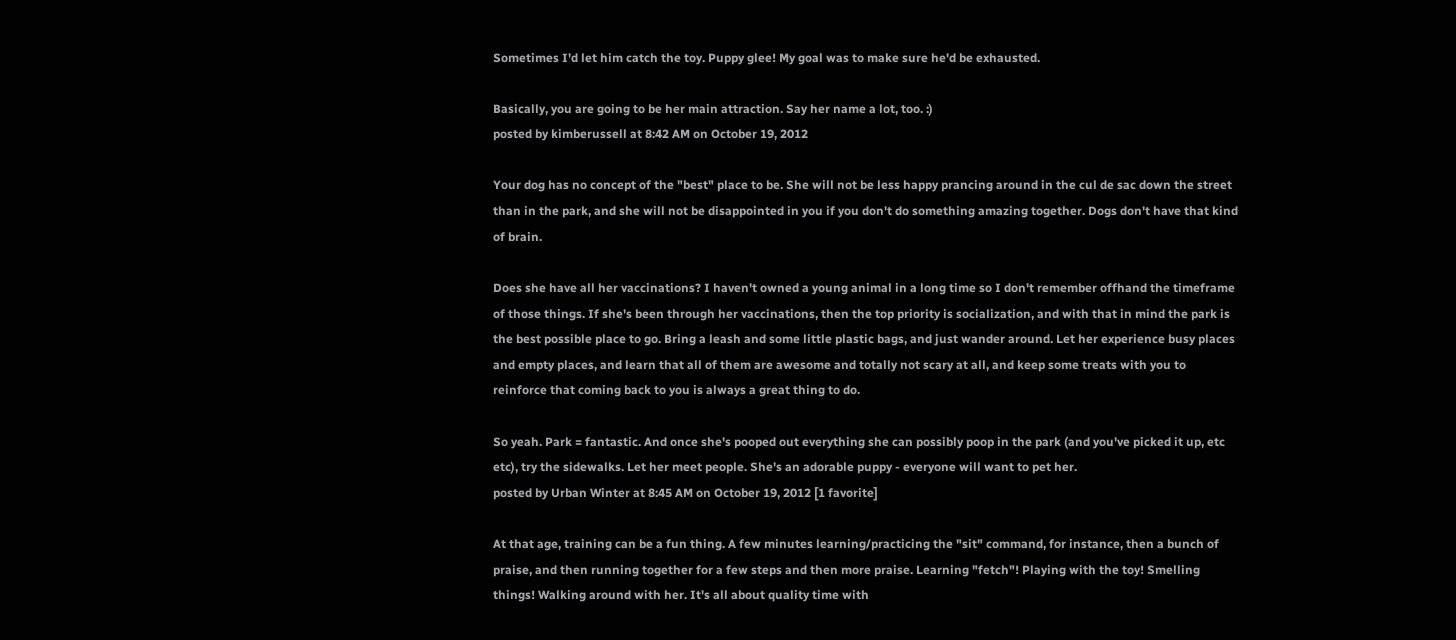Sometimes I'd let him catch the toy. Puppy glee! My goal was to make sure he'd be exhausted.

Basically, you are going to be her main attraction. Say her name a lot, too. :)
posted by kimberussell at 8:42 AM on October 19, 2012

Your dog has no concept of the "best" place to be. She will not be less happy prancing around in the cul de sac down the street than in the park, and she will not be disappointed in you if you don't do something amazing together. Dogs don't have that kind of brain.

Does she have all her vaccinations? I haven't owned a young animal in a long time so I don't remember offhand the timeframe of those things. If she's been through her vaccinations, then the top priority is socialization, and with that in mind the park is the best possible place to go. Bring a leash and some little plastic bags, and just wander around. Let her experience busy places and empty places, and learn that all of them are awesome and totally not scary at all, and keep some treats with you to reinforce that coming back to you is always a great thing to do.

So yeah. Park = fantastic. And once she's pooped out everything she can possibly poop in the park (and you've picked it up, etc etc), try the sidewalks. Let her meet people. She's an adorable puppy - everyone will want to pet her.
posted by Urban Winter at 8:45 AM on October 19, 2012 [1 favorite]

At that age, training can be a fun thing. A few minutes learning/practicing the "sit" command, for instance, then a bunch of praise, and then running together for a few steps and then more praise. Learning "fetch"! Playing with the toy! Smelling things! Walking around with her. It's all about quality time with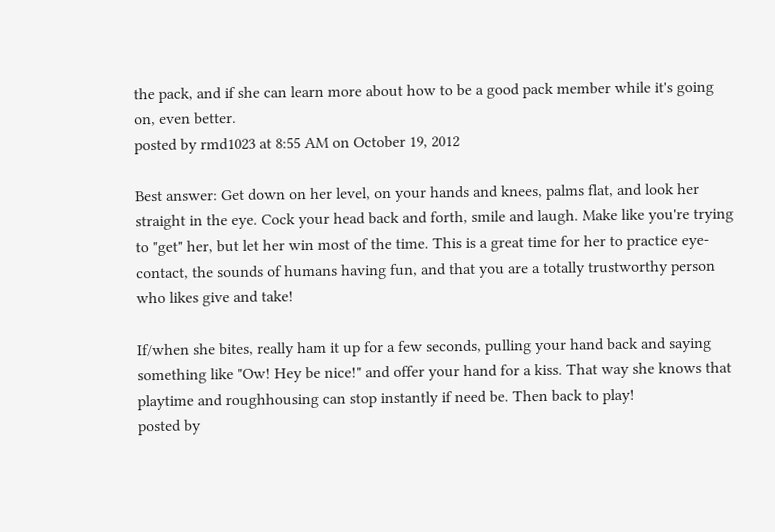the pack, and if she can learn more about how to be a good pack member while it's going on, even better.
posted by rmd1023 at 8:55 AM on October 19, 2012

Best answer: Get down on her level, on your hands and knees, palms flat, and look her straight in the eye. Cock your head back and forth, smile and laugh. Make like you're trying to "get" her, but let her win most of the time. This is a great time for her to practice eye-contact, the sounds of humans having fun, and that you are a totally trustworthy person who likes give and take!

If/when she bites, really ham it up for a few seconds, pulling your hand back and saying something like "Ow! Hey be nice!" and offer your hand for a kiss. That way she knows that playtime and roughhousing can stop instantly if need be. Then back to play!
posted by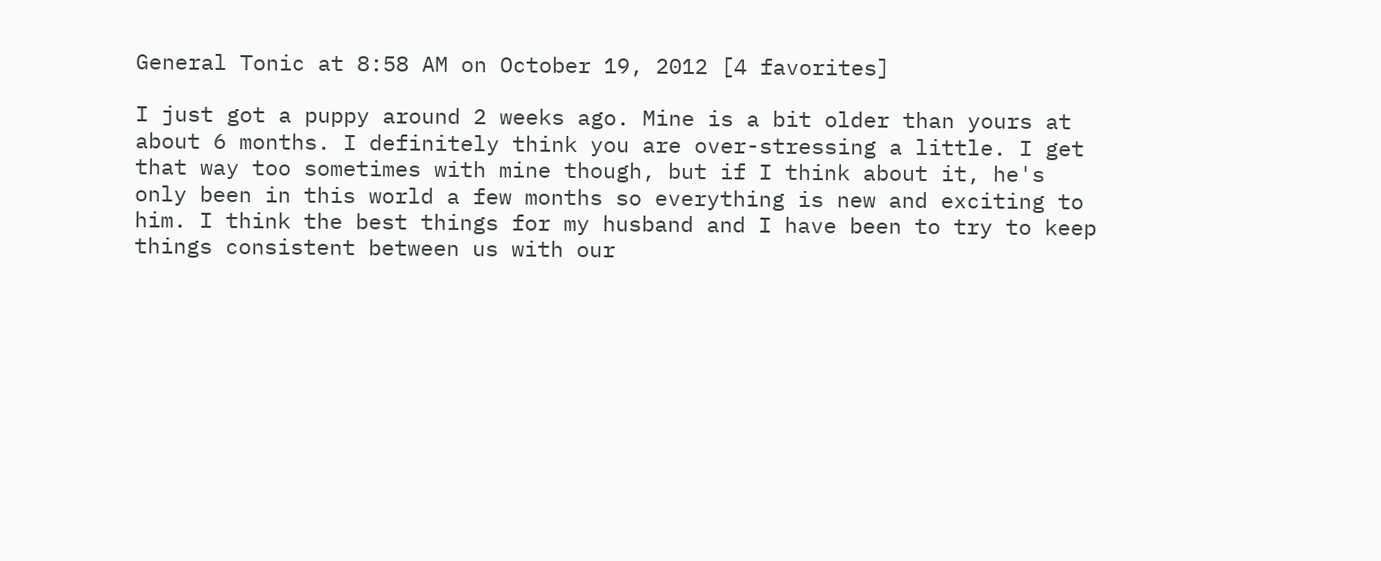General Tonic at 8:58 AM on October 19, 2012 [4 favorites]

I just got a puppy around 2 weeks ago. Mine is a bit older than yours at about 6 months. I definitely think you are over-stressing a little. I get that way too sometimes with mine though, but if I think about it, he's only been in this world a few months so everything is new and exciting to him. I think the best things for my husband and I have been to try to keep things consistent between us with our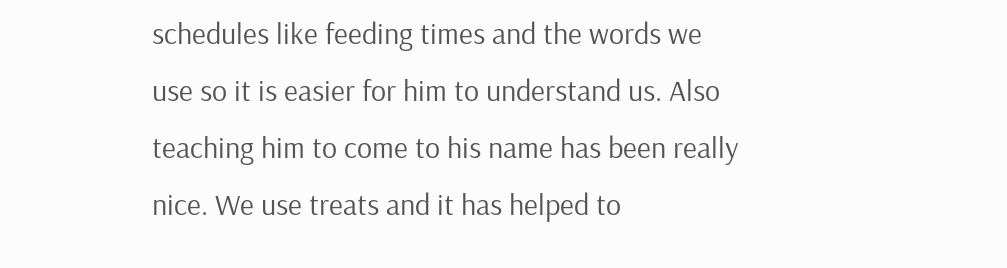schedules like feeding times and the words we use so it is easier for him to understand us. Also teaching him to come to his name has been really nice. We use treats and it has helped to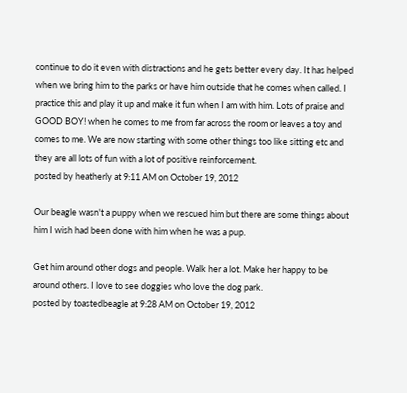continue to do it even with distractions and he gets better every day. It has helped when we bring him to the parks or have him outside that he comes when called. I practice this and play it up and make it fun when I am with him. Lots of praise and GOOD BOY! when he comes to me from far across the room or leaves a toy and comes to me. We are now starting with some other things too like sitting etc and they are all lots of fun with a lot of positive reinforcement.
posted by heatherly at 9:11 AM on October 19, 2012

Our beagle wasn't a puppy when we rescued him but there are some things about him I wish had been done with him when he was a pup.

Get him around other dogs and people. Walk her a lot. Make her happy to be around others. I love to see doggies who love the dog park.
posted by toastedbeagle at 9:28 AM on October 19, 2012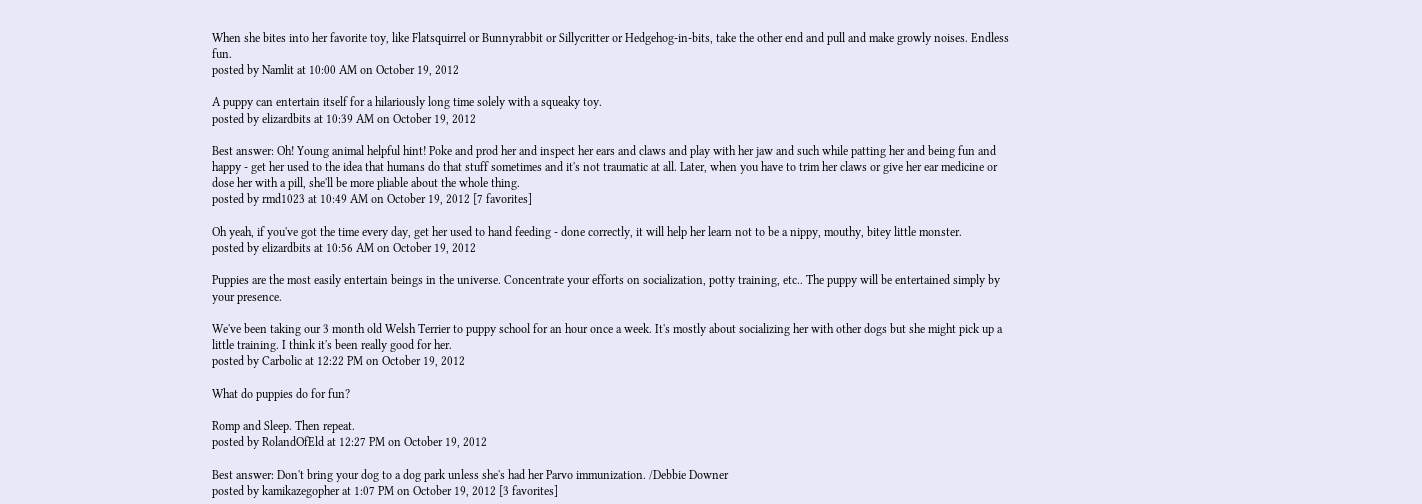When she bites into her favorite toy, like Flatsquirrel or Bunnyrabbit or Sillycritter or Hedgehog-in-bits, take the other end and pull and make growly noises. Endless fun.
posted by Namlit at 10:00 AM on October 19, 2012

A puppy can entertain itself for a hilariously long time solely with a squeaky toy.
posted by elizardbits at 10:39 AM on October 19, 2012

Best answer: Oh! Young animal helpful hint! Poke and prod her and inspect her ears and claws and play with her jaw and such while patting her and being fun and happy - get her used to the idea that humans do that stuff sometimes and it's not traumatic at all. Later, when you have to trim her claws or give her ear medicine or dose her with a pill, she'll be more pliable about the whole thing.
posted by rmd1023 at 10:49 AM on October 19, 2012 [7 favorites]

Oh yeah, if you've got the time every day, get her used to hand feeding - done correctly, it will help her learn not to be a nippy, mouthy, bitey little monster.
posted by elizardbits at 10:56 AM on October 19, 2012

Puppies are the most easily entertain beings in the universe. Concentrate your efforts on socialization, potty training, etc.. The puppy will be entertained simply by your presence.

We've been taking our 3 month old Welsh Terrier to puppy school for an hour once a week. It's mostly about socializing her with other dogs but she might pick up a little training. I think it's been really good for her.
posted by Carbolic at 12:22 PM on October 19, 2012

What do puppies do for fun?

Romp and Sleep. Then repeat.
posted by RolandOfEld at 12:27 PM on October 19, 2012

Best answer: Don't bring your dog to a dog park unless she's had her Parvo immunization. /Debbie Downer
posted by kamikazegopher at 1:07 PM on October 19, 2012 [3 favorites]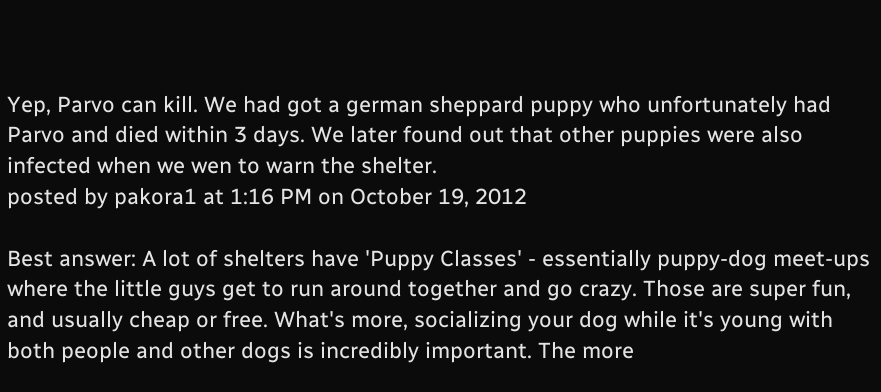Yep, Parvo can kill. We had got a german sheppard puppy who unfortunately had Parvo and died within 3 days. We later found out that other puppies were also infected when we wen to warn the shelter.
posted by pakora1 at 1:16 PM on October 19, 2012

Best answer: A lot of shelters have 'Puppy Classes' - essentially puppy-dog meet-ups where the little guys get to run around together and go crazy. Those are super fun, and usually cheap or free. What's more, socializing your dog while it's young with both people and other dogs is incredibly important. The more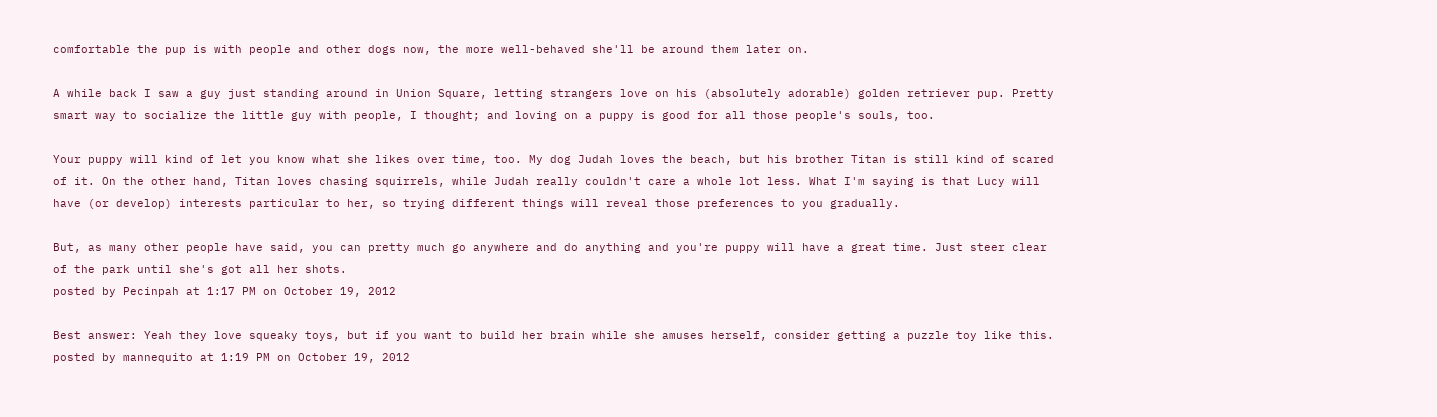comfortable the pup is with people and other dogs now, the more well-behaved she'll be around them later on.

A while back I saw a guy just standing around in Union Square, letting strangers love on his (absolutely adorable) golden retriever pup. Pretty smart way to socialize the little guy with people, I thought; and loving on a puppy is good for all those people's souls, too.

Your puppy will kind of let you know what she likes over time, too. My dog Judah loves the beach, but his brother Titan is still kind of scared of it. On the other hand, Titan loves chasing squirrels, while Judah really couldn't care a whole lot less. What I'm saying is that Lucy will have (or develop) interests particular to her, so trying different things will reveal those preferences to you gradually.

But, as many other people have said, you can pretty much go anywhere and do anything and you're puppy will have a great time. Just steer clear of the park until she's got all her shots.
posted by Pecinpah at 1:17 PM on October 19, 2012

Best answer: Yeah they love squeaky toys, but if you want to build her brain while she amuses herself, consider getting a puzzle toy like this.
posted by mannequito at 1:19 PM on October 19, 2012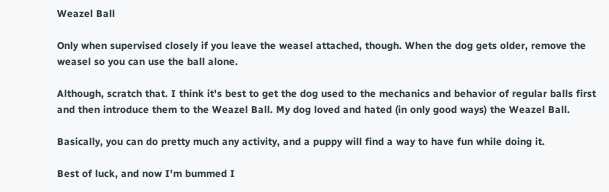Weazel Ball

Only when supervised closely if you leave the weasel attached, though. When the dog gets older, remove the weasel so you can use the ball alone.

Although, scratch that. I think it's best to get the dog used to the mechanics and behavior of regular balls first and then introduce them to the Weazel Ball. My dog loved and hated (in only good ways) the Weazel Ball.

Basically, you can do pretty much any activity, and a puppy will find a way to have fun while doing it.

Best of luck, and now I'm bummed I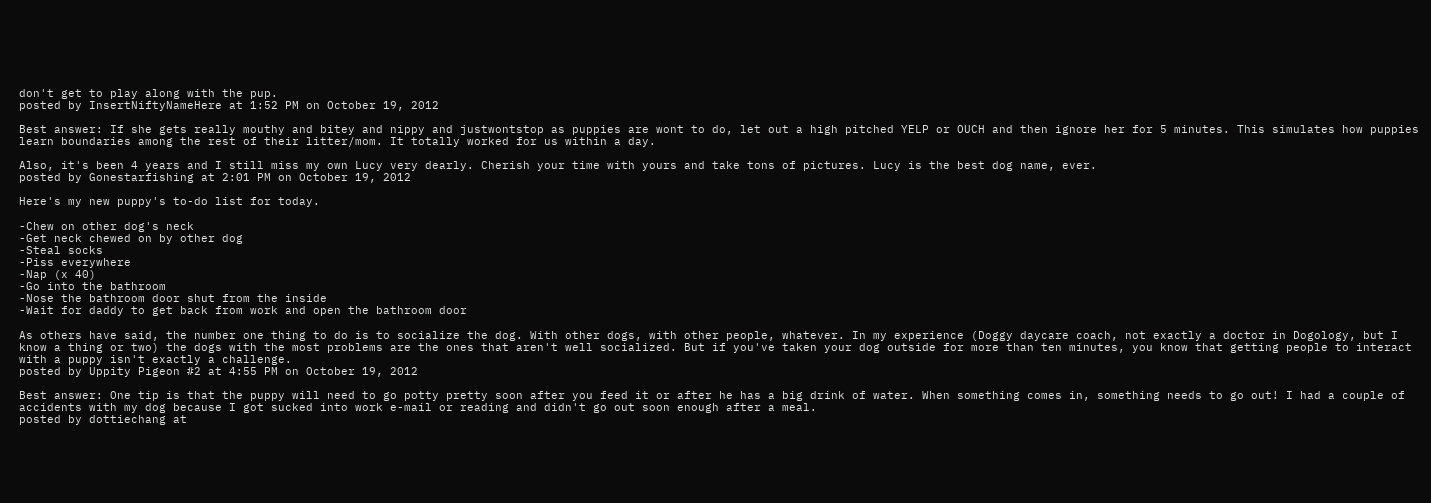don't get to play along with the pup.
posted by InsertNiftyNameHere at 1:52 PM on October 19, 2012

Best answer: If she gets really mouthy and bitey and nippy and justwontstop as puppies are wont to do, let out a high pitched YELP or OUCH and then ignore her for 5 minutes. This simulates how puppies learn boundaries among the rest of their litter/mom. It totally worked for us within a day.

Also, it's been 4 years and I still miss my own Lucy very dearly. Cherish your time with yours and take tons of pictures. Lucy is the best dog name, ever.
posted by Gonestarfishing at 2:01 PM on October 19, 2012

Here's my new puppy's to-do list for today.

-Chew on other dog's neck
-Get neck chewed on by other dog
-Steal socks
-Piss everywhere
-Nap (x 40)
-Go into the bathroom
-Nose the bathroom door shut from the inside
-Wait for daddy to get back from work and open the bathroom door

As others have said, the number one thing to do is to socialize the dog. With other dogs, with other people, whatever. In my experience (Doggy daycare coach, not exactly a doctor in Dogology, but I know a thing or two) the dogs with the most problems are the ones that aren't well socialized. But if you've taken your dog outside for more than ten minutes, you know that getting people to interact with a puppy isn't exactly a challenge.
posted by Uppity Pigeon #2 at 4:55 PM on October 19, 2012

Best answer: One tip is that the puppy will need to go potty pretty soon after you feed it or after he has a big drink of water. When something comes in, something needs to go out! I had a couple of accidents with my dog because I got sucked into work e-mail or reading and didn't go out soon enough after a meal.
posted by dottiechang at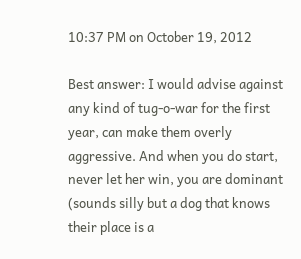10:37 PM on October 19, 2012

Best answer: I would advise against any kind of tug-o-war for the first year, can make them overly aggressive. And when you do start, never let her win, you are dominant (sounds silly but a dog that knows their place is a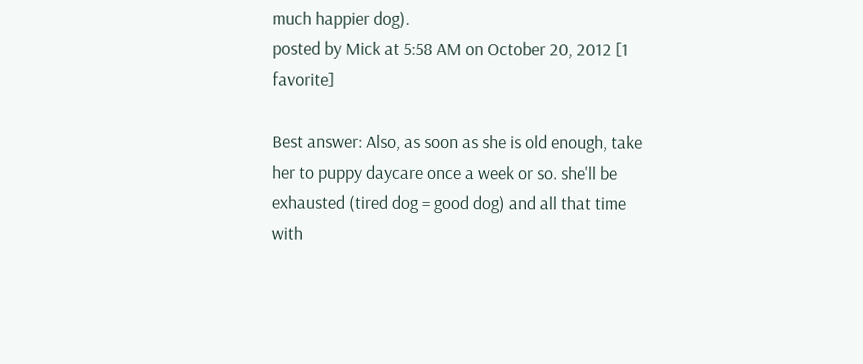much happier dog).
posted by Mick at 5:58 AM on October 20, 2012 [1 favorite]

Best answer: Also, as soon as she is old enough, take her to puppy daycare once a week or so. she'll be exhausted (tired dog = good dog) and all that time with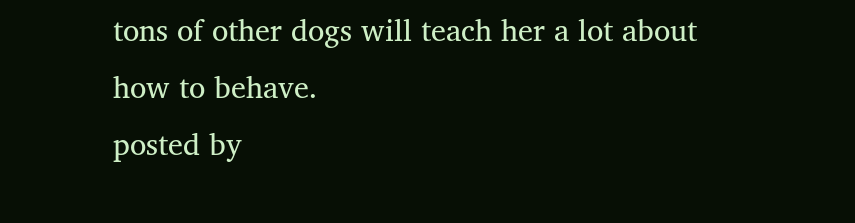tons of other dogs will teach her a lot about how to behave.
posted by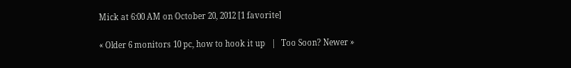Mick at 6:00 AM on October 20, 2012 [1 favorite]

« Older 6 monitors 10 pc, how to hook it up   |   Too Soon? Newer »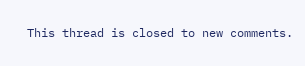This thread is closed to new comments.